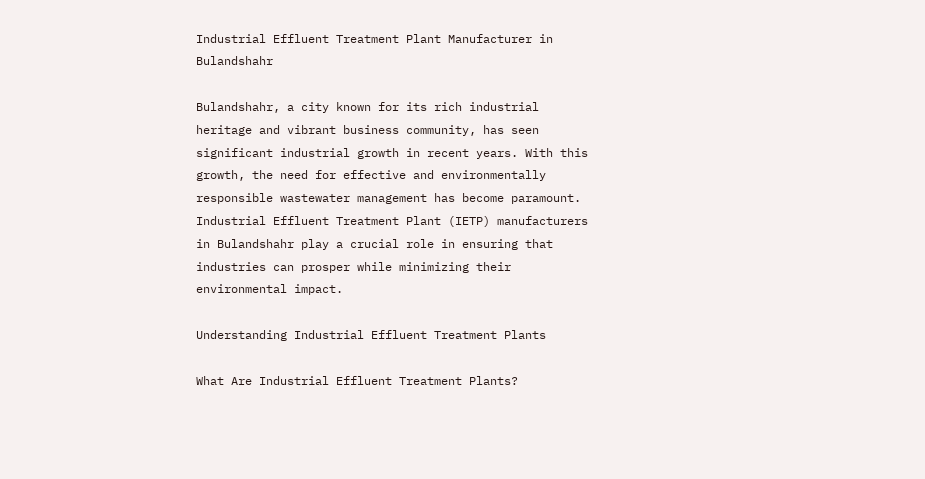Industrial Effluent Treatment Plant Manufacturer in Bulandshahr

Bulandshahr, a city known for its rich industrial heritage and vibrant business community, has seen significant industrial growth in recent years. With this growth, the need for effective and environmentally responsible wastewater management has become paramount. Industrial Effluent Treatment Plant (IETP) manufacturers in Bulandshahr play a crucial role in ensuring that industries can prosper while minimizing their environmental impact.

Understanding Industrial Effluent Treatment Plants

What Are Industrial Effluent Treatment Plants?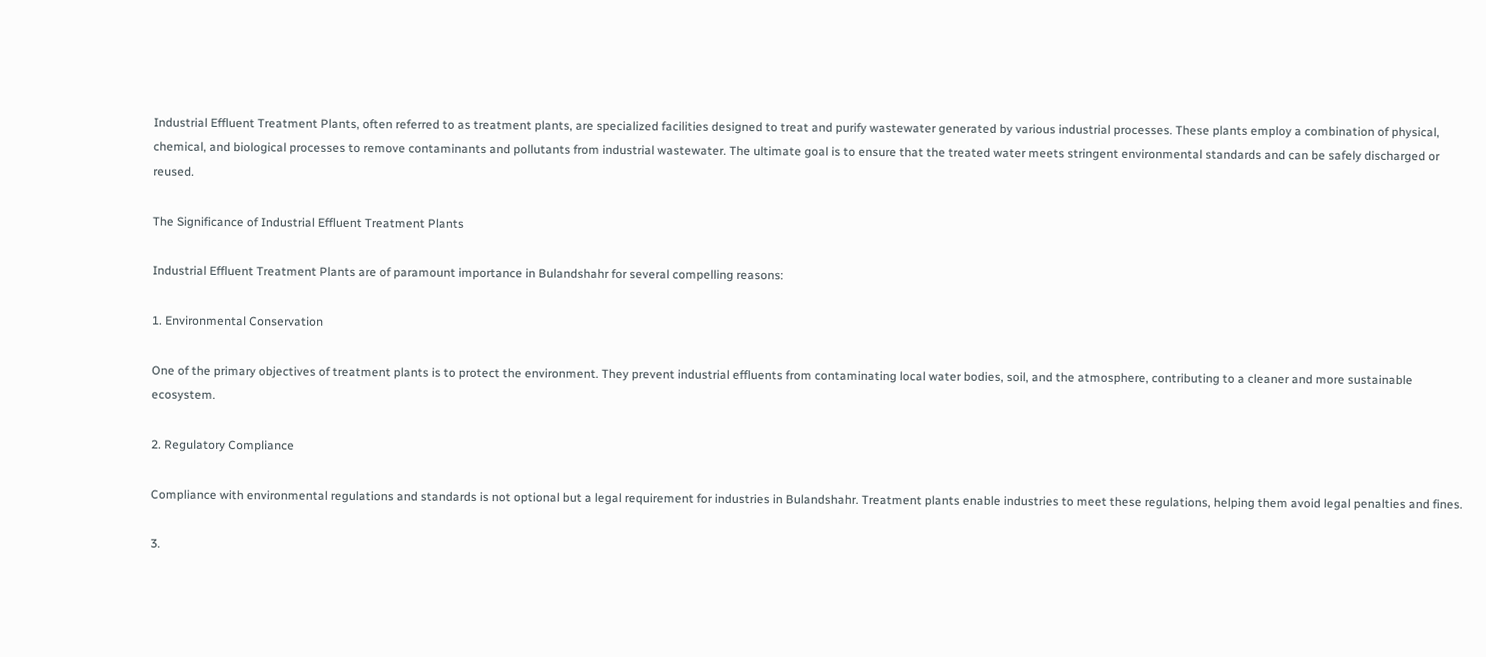Industrial Effluent Treatment Plants, often referred to as treatment plants, are specialized facilities designed to treat and purify wastewater generated by various industrial processes. These plants employ a combination of physical, chemical, and biological processes to remove contaminants and pollutants from industrial wastewater. The ultimate goal is to ensure that the treated water meets stringent environmental standards and can be safely discharged or reused.

The Significance of Industrial Effluent Treatment Plants

Industrial Effluent Treatment Plants are of paramount importance in Bulandshahr for several compelling reasons:

1. Environmental Conservation

One of the primary objectives of treatment plants is to protect the environment. They prevent industrial effluents from contaminating local water bodies, soil, and the atmosphere, contributing to a cleaner and more sustainable ecosystem.

2. Regulatory Compliance

Compliance with environmental regulations and standards is not optional but a legal requirement for industries in Bulandshahr. Treatment plants enable industries to meet these regulations, helping them avoid legal penalties and fines.

3.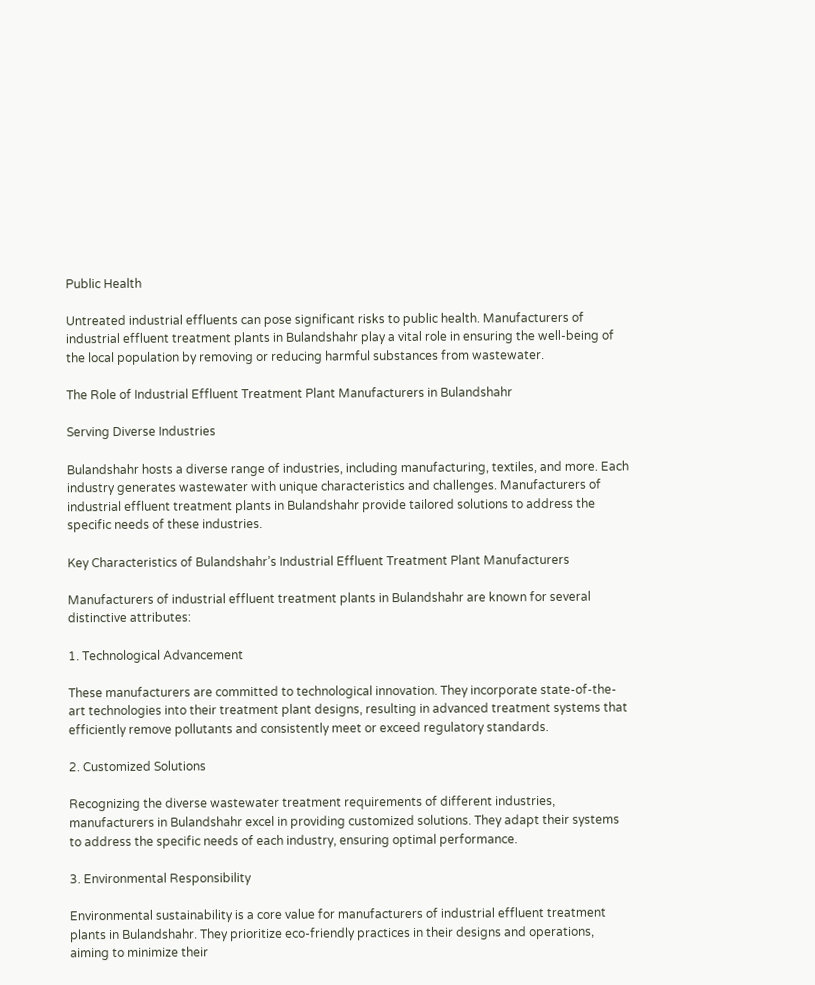Public Health

Untreated industrial effluents can pose significant risks to public health. Manufacturers of industrial effluent treatment plants in Bulandshahr play a vital role in ensuring the well-being of the local population by removing or reducing harmful substances from wastewater.

The Role of Industrial Effluent Treatment Plant Manufacturers in Bulandshahr

Serving Diverse Industries

Bulandshahr hosts a diverse range of industries, including manufacturing, textiles, and more. Each industry generates wastewater with unique characteristics and challenges. Manufacturers of industrial effluent treatment plants in Bulandshahr provide tailored solutions to address the specific needs of these industries.

Key Characteristics of Bulandshahr’s Industrial Effluent Treatment Plant Manufacturers

Manufacturers of industrial effluent treatment plants in Bulandshahr are known for several distinctive attributes:

1. Technological Advancement

These manufacturers are committed to technological innovation. They incorporate state-of-the-art technologies into their treatment plant designs, resulting in advanced treatment systems that efficiently remove pollutants and consistently meet or exceed regulatory standards.

2. Customized Solutions

Recognizing the diverse wastewater treatment requirements of different industries, manufacturers in Bulandshahr excel in providing customized solutions. They adapt their systems to address the specific needs of each industry, ensuring optimal performance.

3. Environmental Responsibility

Environmental sustainability is a core value for manufacturers of industrial effluent treatment plants in Bulandshahr. They prioritize eco-friendly practices in their designs and operations, aiming to minimize their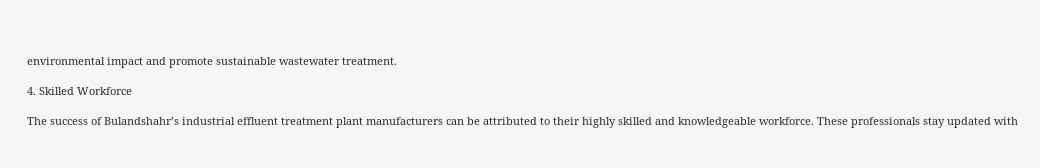environmental impact and promote sustainable wastewater treatment.

4. Skilled Workforce

The success of Bulandshahr’s industrial effluent treatment plant manufacturers can be attributed to their highly skilled and knowledgeable workforce. These professionals stay updated with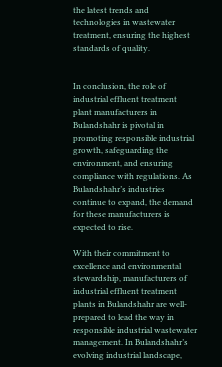the latest trends and technologies in wastewater treatment, ensuring the highest standards of quality.


In conclusion, the role of industrial effluent treatment plant manufacturers in Bulandshahr is pivotal in promoting responsible industrial growth, safeguarding the environment, and ensuring compliance with regulations. As Bulandshahr’s industries continue to expand, the demand for these manufacturers is expected to rise.

With their commitment to excellence and environmental stewardship, manufacturers of industrial effluent treatment plants in Bulandshahr are well-prepared to lead the way in responsible industrial wastewater management. In Bulandshahr’s evolving industrial landscape,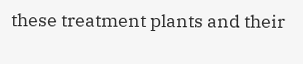these treatment plants and their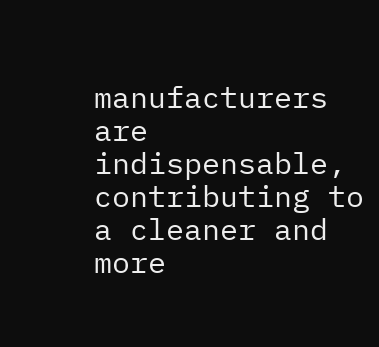manufacturers are indispensable, contributing to a cleaner and more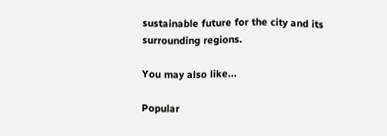sustainable future for the city and its surrounding regions.

You may also like...

Popular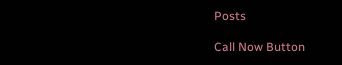Posts

Call Now Button